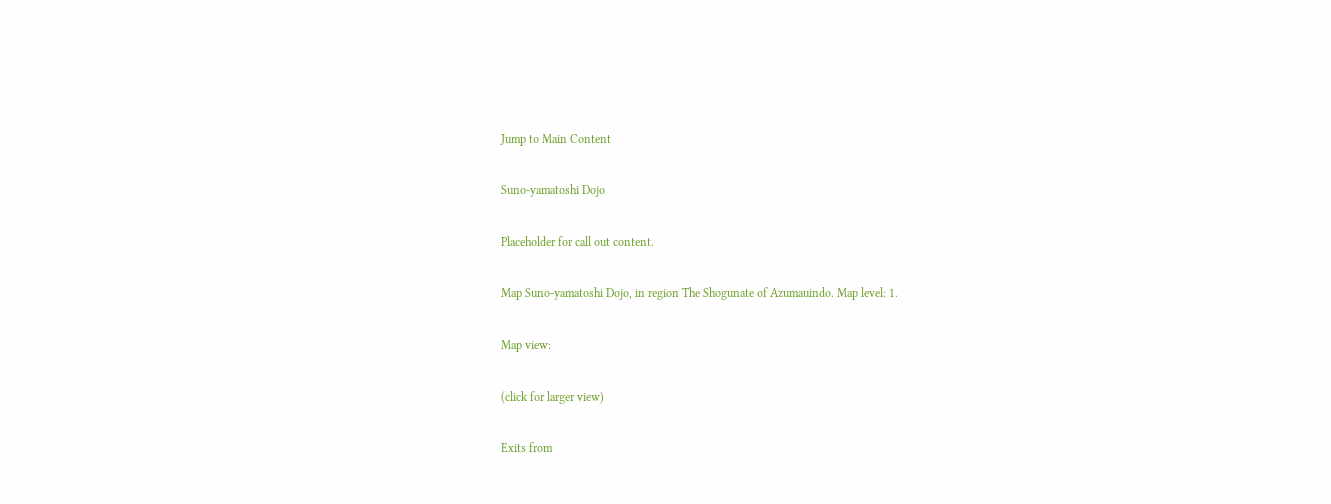Jump to Main Content

Suno-yamatoshi Dojo

Placeholder for call out content.

Map Suno-yamatoshi Dojo, in region The Shogunate of Azumauindo. Map level: 1.

Map view:

(click for larger view)

Exits from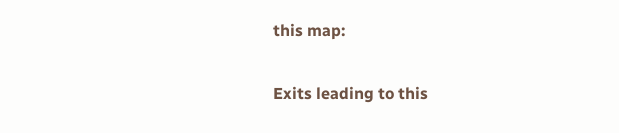this map:

Exits leading to this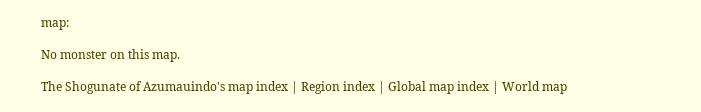map:

No monster on this map.

The Shogunate of Azumauindo's map index | Region index | Global map index | World map